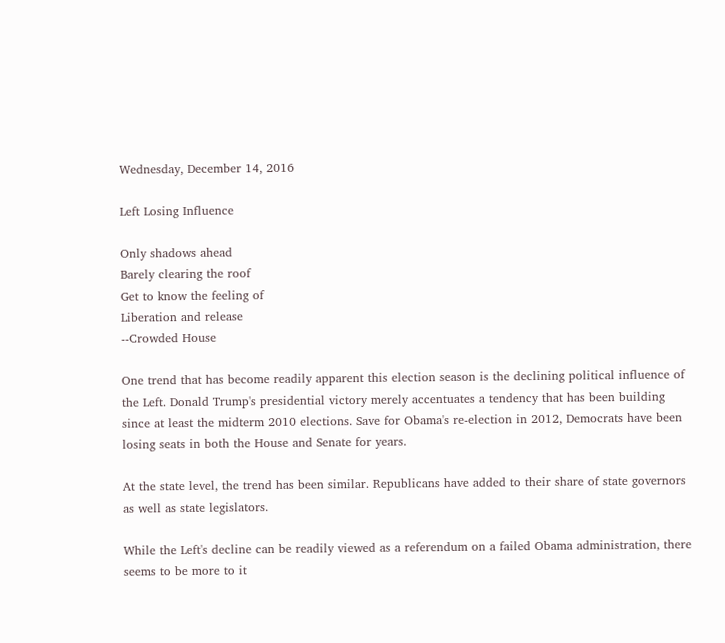Wednesday, December 14, 2016

Left Losing Influence

Only shadows ahead
Barely clearing the roof
Get to know the feeling of
Liberation and release
--Crowded House

One trend that has become readily apparent this election season is the declining political influence of the Left. Donald Trump's presidential victory merely accentuates a tendency that has been building since at least the midterm 2010 elections. Save for Obama's re-election in 2012, Democrats have been losing seats in both the House and Senate for years.

At the state level, the trend has been similar. Republicans have added to their share of state governors as well as state legislators.

While the Left's decline can be readily viewed as a referendum on a failed Obama administration, there seems to be more to it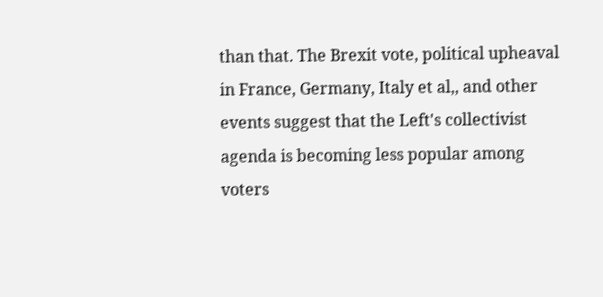than that. The Brexit vote, political upheaval in France, Germany, Italy et al,, and other events suggest that the Left's collectivist agenda is becoming less popular among voters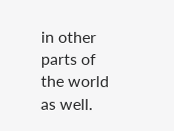in other parts of the world as well.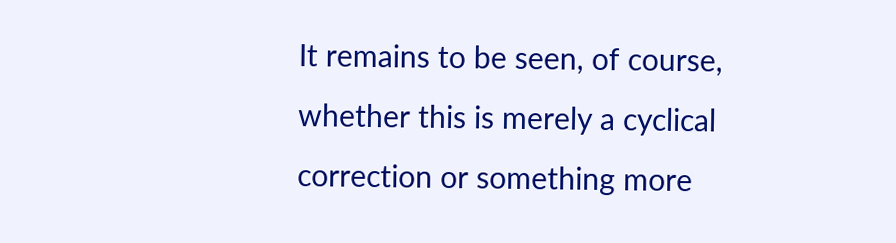It remains to be seen, of course, whether this is merely a cyclical correction or something more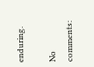enduring.

No comments: